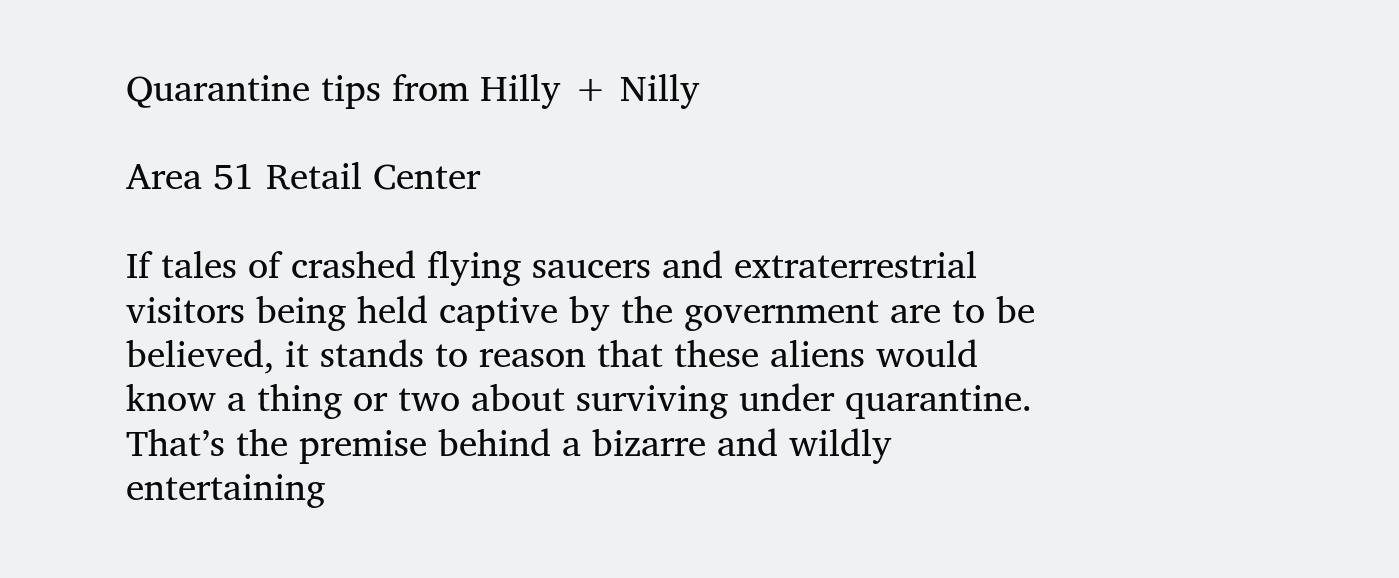Quarantine tips from Hilly + Nilly

Area 51 Retail Center

If tales of crashed flying saucers and extraterrestrial visitors being held captive by the government are to be believed, it stands to reason that these aliens would know a thing or two about surviving under quarantine. That’s the premise behind a bizarre and wildly entertaining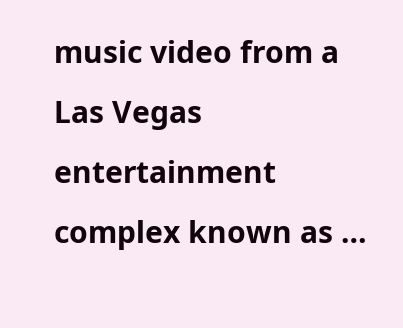music video from a Las Vegas entertainment complex known as …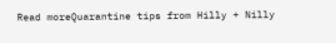Read moreQuarantine tips from Hilly + Nilly